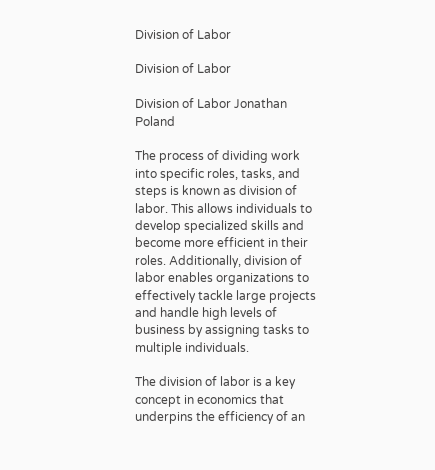Division of Labor

Division of Labor

Division of Labor Jonathan Poland

The process of dividing work into specific roles, tasks, and steps is known as division of labor. This allows individuals to develop specialized skills and become more efficient in their roles. Additionally, division of labor enables organizations to effectively tackle large projects and handle high levels of business by assigning tasks to multiple individuals.

The division of labor is a key concept in economics that underpins the efficiency of an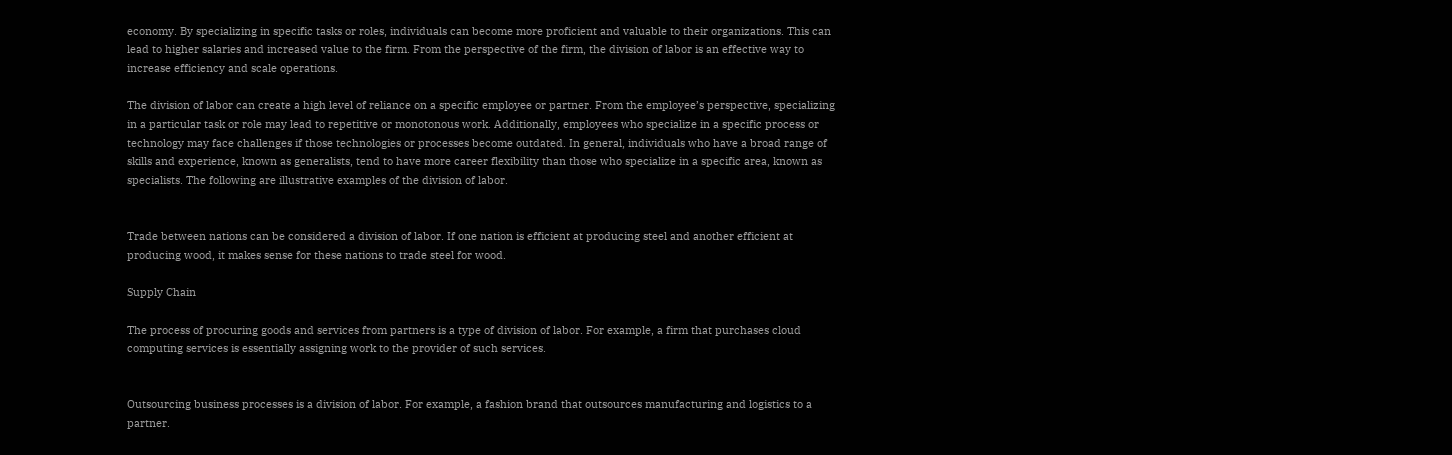economy. By specializing in specific tasks or roles, individuals can become more proficient and valuable to their organizations. This can lead to higher salaries and increased value to the firm. From the perspective of the firm, the division of labor is an effective way to increase efficiency and scale operations.

The division of labor can create a high level of reliance on a specific employee or partner. From the employee’s perspective, specializing in a particular task or role may lead to repetitive or monotonous work. Additionally, employees who specialize in a specific process or technology may face challenges if those technologies or processes become outdated. In general, individuals who have a broad range of skills and experience, known as generalists, tend to have more career flexibility than those who specialize in a specific area, known as specialists. The following are illustrative examples of the division of labor.


Trade between nations can be considered a division of labor. If one nation is efficient at producing steel and another efficient at producing wood, it makes sense for these nations to trade steel for wood.

Supply Chain

The process of procuring goods and services from partners is a type of division of labor. For example, a firm that purchases cloud computing services is essentially assigning work to the provider of such services.


Outsourcing business processes is a division of labor. For example, a fashion brand that outsources manufacturing and logistics to a partner.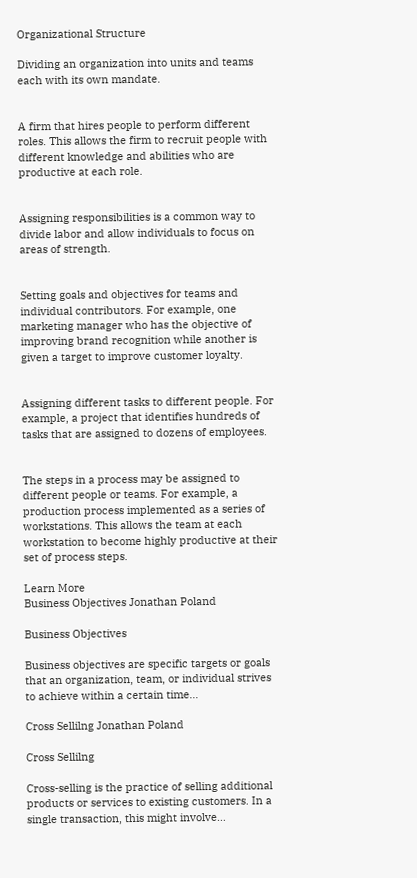Organizational Structure

Dividing an organization into units and teams each with its own mandate.


A firm that hires people to perform different roles. This allows the firm to recruit people with different knowledge and abilities who are productive at each role.


Assigning responsibilities is a common way to divide labor and allow individuals to focus on areas of strength.


Setting goals and objectives for teams and individual contributors. For example, one marketing manager who has the objective of improving brand recognition while another is given a target to improve customer loyalty.


Assigning different tasks to different people. For example, a project that identifies hundreds of tasks that are assigned to dozens of employees.


The steps in a process may be assigned to different people or teams. For example, a production process implemented as a series of workstations. This allows the team at each workstation to become highly productive at their set of process steps.

Learn More
Business Objectives Jonathan Poland

Business Objectives

Business objectives are specific targets or goals that an organization, team, or individual strives to achieve within a certain time…

Cross Sellilng Jonathan Poland

Cross Sellilng

Cross-selling is the practice of selling additional products or services to existing customers. In a single transaction, this might involve…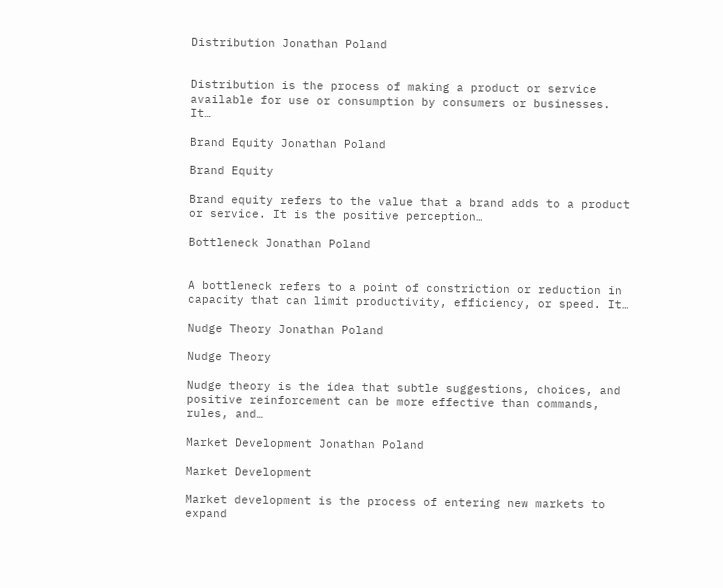Distribution Jonathan Poland


Distribution is the process of making a product or service available for use or consumption by consumers or businesses. It…

Brand Equity Jonathan Poland

Brand Equity

Brand equity refers to the value that a brand adds to a product or service. It is the positive perception…

Bottleneck Jonathan Poland


A bottleneck refers to a point of constriction or reduction in capacity that can limit productivity, efficiency, or speed. It…

Nudge Theory Jonathan Poland

Nudge Theory

Nudge theory is the idea that subtle suggestions, choices, and positive reinforcement can be more effective than commands, rules, and…

Market Development Jonathan Poland

Market Development

Market development is the process of entering new markets to expand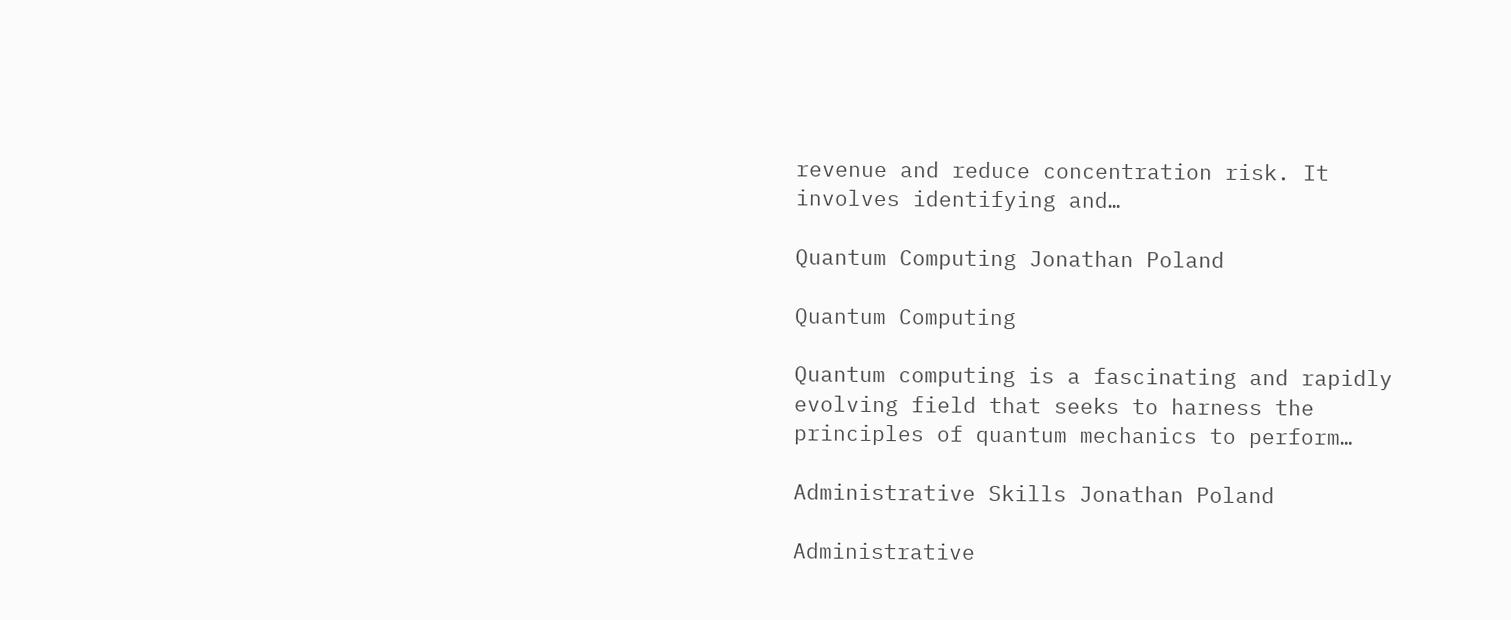revenue and reduce concentration risk. It involves identifying and…

Quantum Computing Jonathan Poland

Quantum Computing

Quantum computing is a fascinating and rapidly evolving field that seeks to harness the principles of quantum mechanics to perform…

Administrative Skills Jonathan Poland

Administrative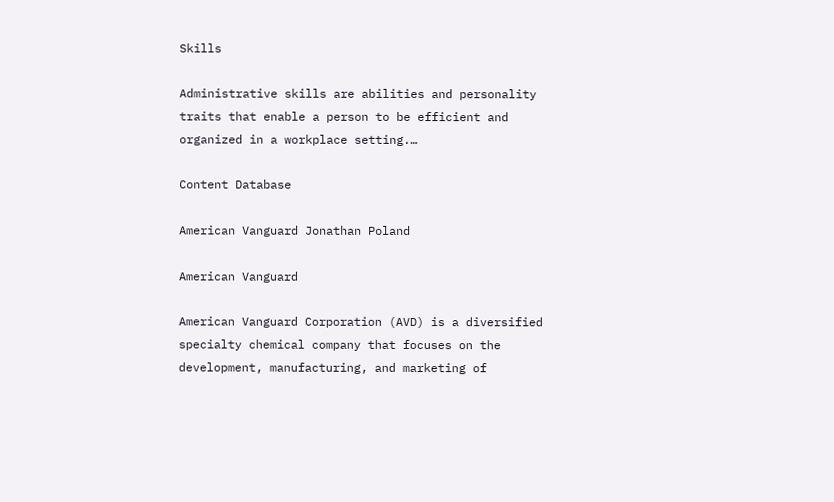Skills

Administrative skills are abilities and personality traits that enable a person to be efficient and organized in a workplace setting.…

Content Database

American Vanguard Jonathan Poland

American Vanguard

American Vanguard Corporation (AVD) is a diversified specialty chemical company that focuses on the development, manufacturing, and marketing of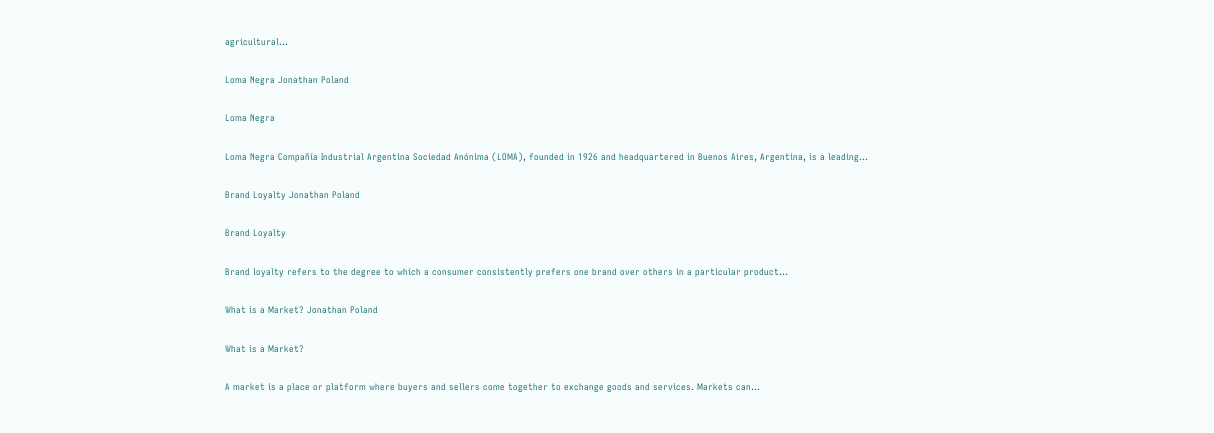agricultural…

Loma Negra Jonathan Poland

Loma Negra

Loma Negra Compañía Industrial Argentina Sociedad Anónima (LOMA), founded in 1926 and headquartered in Buenos Aires, Argentina, is a leading…

Brand Loyalty Jonathan Poland

Brand Loyalty

Brand loyalty refers to the degree to which a consumer consistently prefers one brand over others in a particular product…

What is a Market? Jonathan Poland

What is a Market?

A market is a place or platform where buyers and sellers come together to exchange goods and services. Markets can…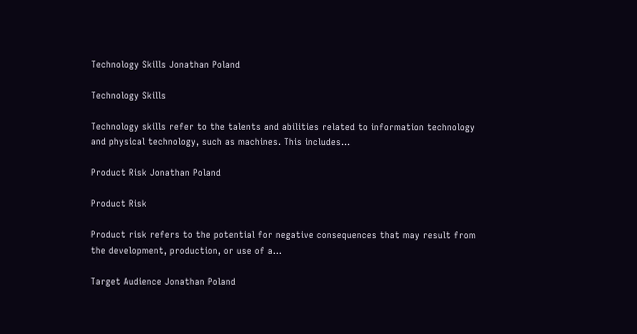Technology Skills Jonathan Poland

Technology Skills

Technology skills refer to the talents and abilities related to information technology and physical technology, such as machines. This includes…

Product Risk Jonathan Poland

Product Risk

Product risk refers to the potential for negative consequences that may result from the development, production, or use of a…

Target Audience Jonathan Poland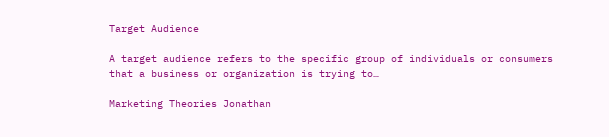Target Audience

A target audience refers to the specific group of individuals or consumers that a business or organization is trying to…

Marketing Theories Jonathan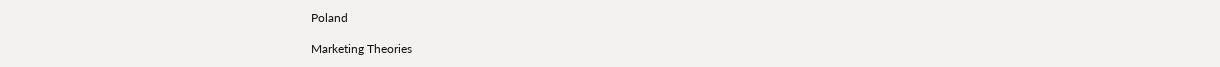Poland

Marketing Theories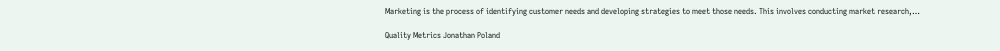Marketing is the process of identifying customer needs and developing strategies to meet those needs. This involves conducting market research,…

Quality Metrics Jonathan Poland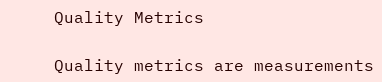Quality Metrics

Quality metrics are measurements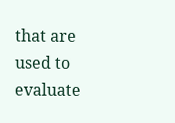that are used to evaluate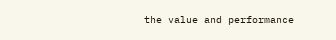the value and performance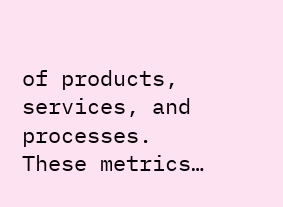of products, services, and processes. These metrics…